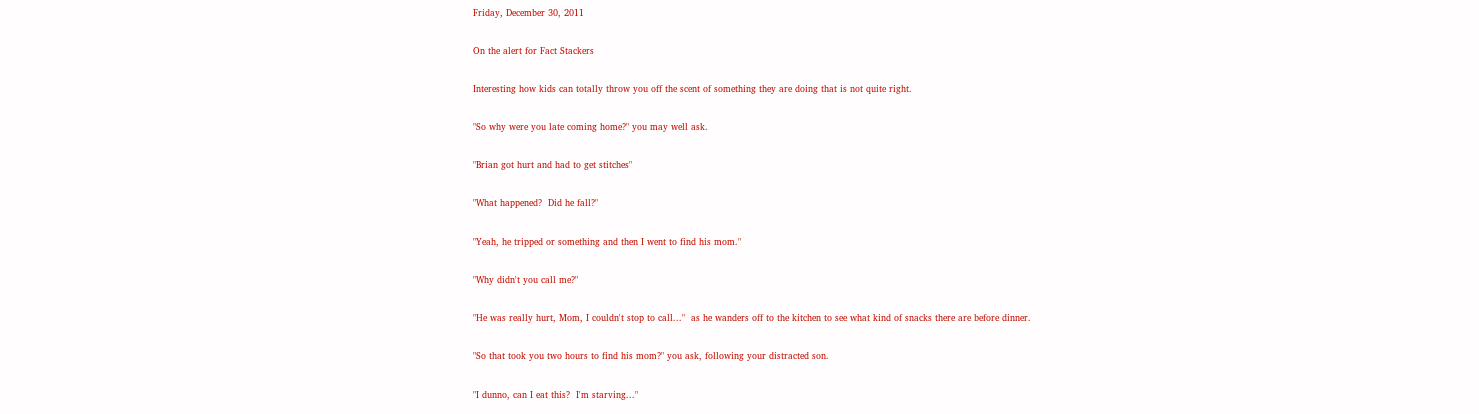Friday, December 30, 2011

On the alert for Fact Stackers

Interesting how kids can totally throw you off the scent of something they are doing that is not quite right.

"So why were you late coming home?" you may well ask.

"Brian got hurt and had to get stitches"

"What happened?  Did he fall?"

"Yeah, he tripped or something and then I went to find his mom."

"Why didn't you call me?"

"He was really hurt, Mom, I couldn't stop to call..."  as he wanders off to the kitchen to see what kind of snacks there are before dinner.

"So that took you two hours to find his mom?" you ask, following your distracted son.

"I dunno, can I eat this?  I'm starving..."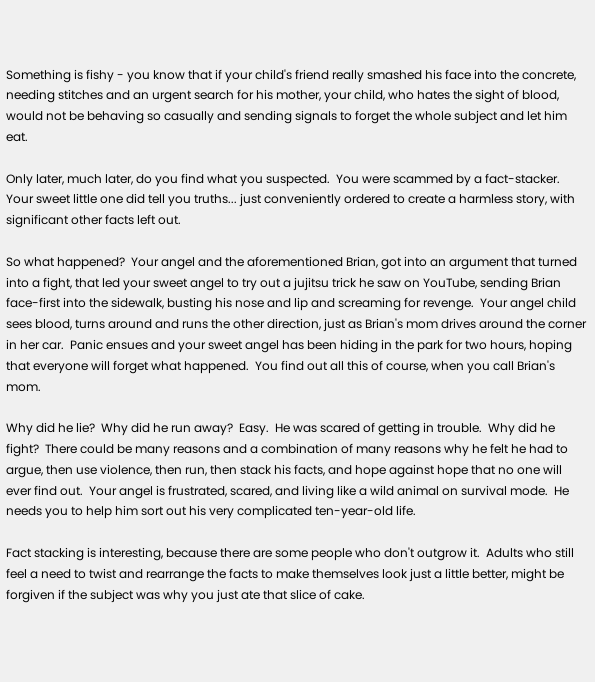Something is fishy - you know that if your child's friend really smashed his face into the concrete, needing stitches and an urgent search for his mother, your child, who hates the sight of blood, would not be behaving so casually and sending signals to forget the whole subject and let him eat.

Only later, much later, do you find what you suspected.  You were scammed by a fact-stacker.  Your sweet little one did tell you truths... just conveniently ordered to create a harmless story, with significant other facts left out.

So what happened?  Your angel and the aforementioned Brian, got into an argument that turned into a fight, that led your sweet angel to try out a jujitsu trick he saw on YouTube, sending Brian face-first into the sidewalk, busting his nose and lip and screaming for revenge.  Your angel child sees blood, turns around and runs the other direction, just as Brian's mom drives around the corner in her car.  Panic ensues and your sweet angel has been hiding in the park for two hours, hoping that everyone will forget what happened.  You find out all this of course, when you call Brian's mom.

Why did he lie?  Why did he run away?  Easy.  He was scared of getting in trouble.  Why did he fight?  There could be many reasons and a combination of many reasons why he felt he had to argue, then use violence, then run, then stack his facts, and hope against hope that no one will ever find out.  Your angel is frustrated, scared, and living like a wild animal on survival mode.  He needs you to help him sort out his very complicated ten-year-old life.

Fact stacking is interesting, because there are some people who don't outgrow it.  Adults who still feel a need to twist and rearrange the facts to make themselves look just a little better, might be forgiven if the subject was why you just ate that slice of cake.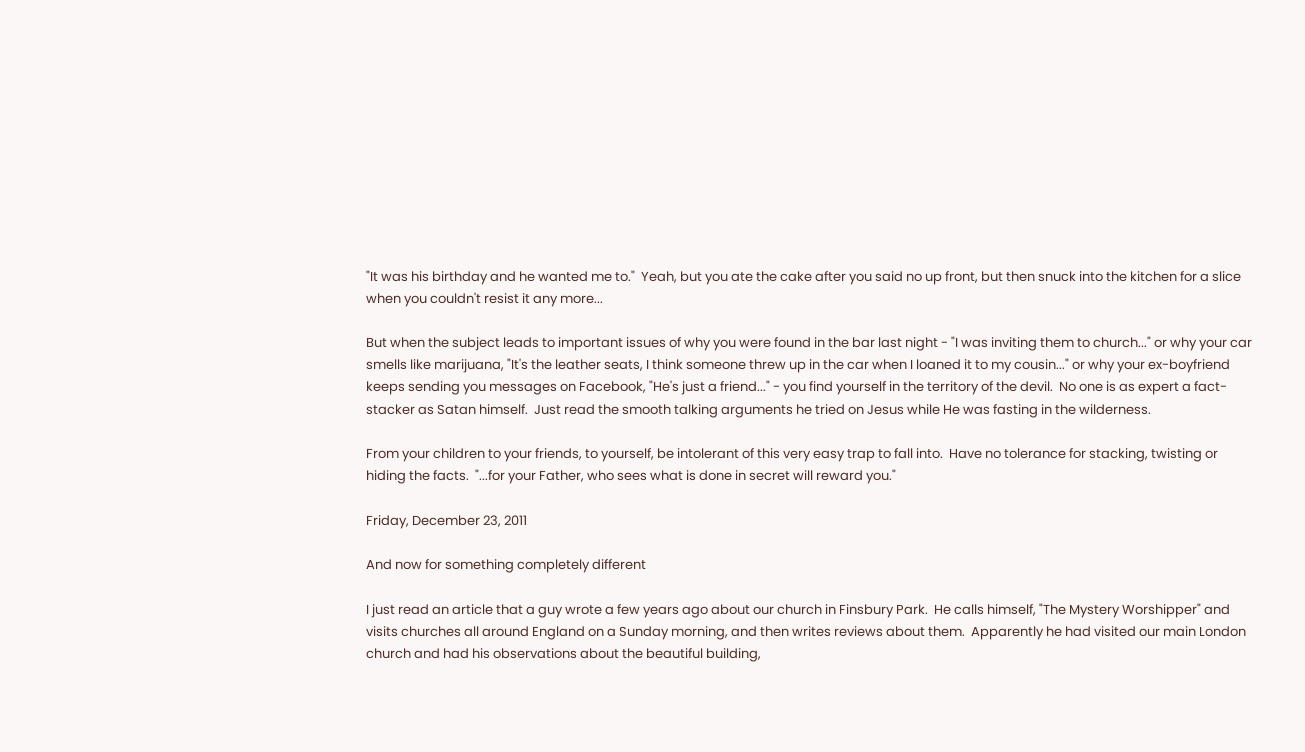"It was his birthday and he wanted me to."  Yeah, but you ate the cake after you said no up front, but then snuck into the kitchen for a slice when you couldn't resist it any more...

But when the subject leads to important issues of why you were found in the bar last night - "I was inviting them to church..." or why your car smells like marijuana, "It's the leather seats, I think someone threw up in the car when I loaned it to my cousin..." or why your ex-boyfriend keeps sending you messages on Facebook, "He's just a friend..." - you find yourself in the territory of the devil.  No one is as expert a fact-stacker as Satan himself.  Just read the smooth talking arguments he tried on Jesus while He was fasting in the wilderness.

From your children to your friends, to yourself, be intolerant of this very easy trap to fall into.  Have no tolerance for stacking, twisting or hiding the facts.  "...for your Father, who sees what is done in secret will reward you."

Friday, December 23, 2011

And now for something completely different

I just read an article that a guy wrote a few years ago about our church in Finsbury Park.  He calls himself, "The Mystery Worshipper" and visits churches all around England on a Sunday morning, and then writes reviews about them.  Apparently he had visited our main London church and had his observations about the beautiful building,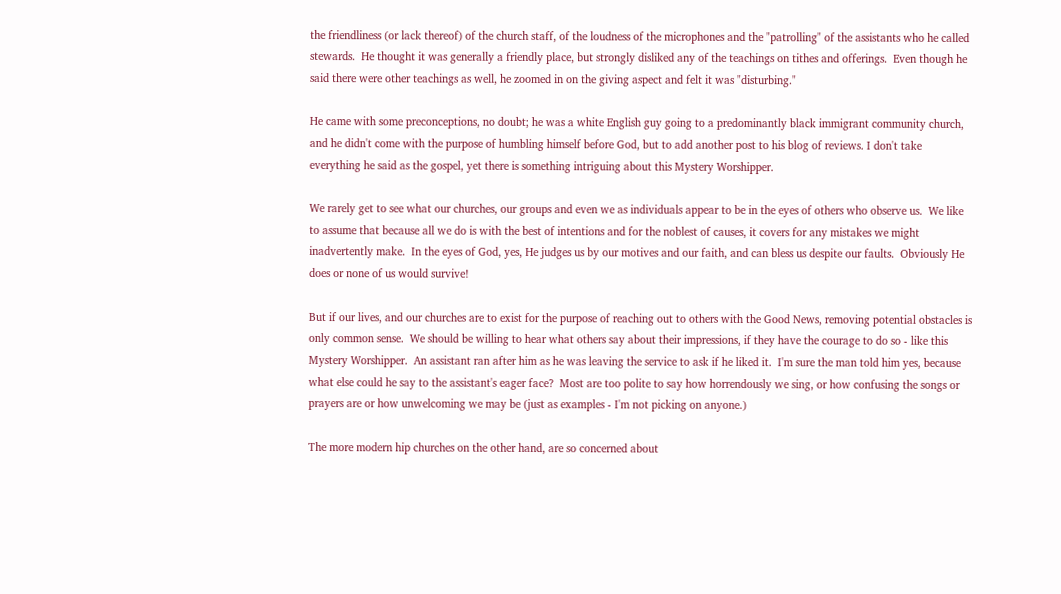the friendliness (or lack thereof) of the church staff, of the loudness of the microphones and the "patrolling" of the assistants who he called stewards.  He thought it was generally a friendly place, but strongly disliked any of the teachings on tithes and offerings.  Even though he said there were other teachings as well, he zoomed in on the giving aspect and felt it was "disturbing."

He came with some preconceptions, no doubt; he was a white English guy going to a predominantly black immigrant community church, and he didn't come with the purpose of humbling himself before God, but to add another post to his blog of reviews. I don't take everything he said as the gospel, yet there is something intriguing about this Mystery Worshipper.

We rarely get to see what our churches, our groups and even we as individuals appear to be in the eyes of others who observe us.  We like to assume that because all we do is with the best of intentions and for the noblest of causes, it covers for any mistakes we might inadvertently make.  In the eyes of God, yes, He judges us by our motives and our faith, and can bless us despite our faults.  Obviously He does or none of us would survive!

But if our lives, and our churches are to exist for the purpose of reaching out to others with the Good News, removing potential obstacles is only common sense.  We should be willing to hear what others say about their impressions, if they have the courage to do so - like this Mystery Worshipper.  An assistant ran after him as he was leaving the service to ask if he liked it.  I'm sure the man told him yes, because what else could he say to the assistant's eager face?  Most are too polite to say how horrendously we sing, or how confusing the songs or prayers are or how unwelcoming we may be (just as examples - I'm not picking on anyone.)

The more modern hip churches on the other hand, are so concerned about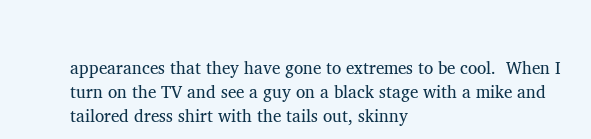appearances that they have gone to extremes to be cool.  When I turn on the TV and see a guy on a black stage with a mike and tailored dress shirt with the tails out, skinny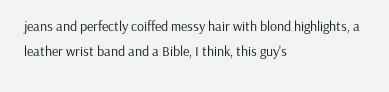jeans and perfectly coiffed messy hair with blond highlights, a leather wrist band and a Bible, I think, this guy's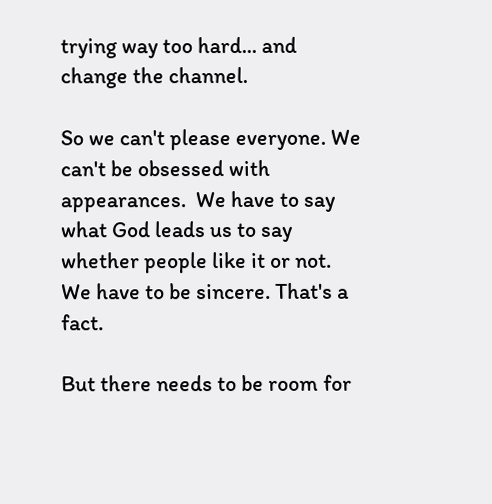trying way too hard... and change the channel.

So we can't please everyone. We can't be obsessed with appearances.  We have to say what God leads us to say whether people like it or not. We have to be sincere. That's a fact.

But there needs to be room for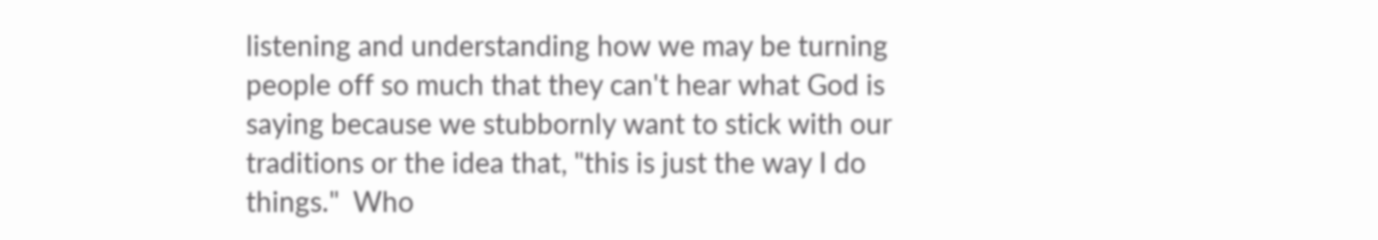listening and understanding how we may be turning people off so much that they can't hear what God is saying because we stubbornly want to stick with our traditions or the idea that, "this is just the way I do things."  Who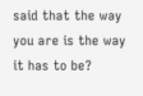said that the way you are is the way it has to be?